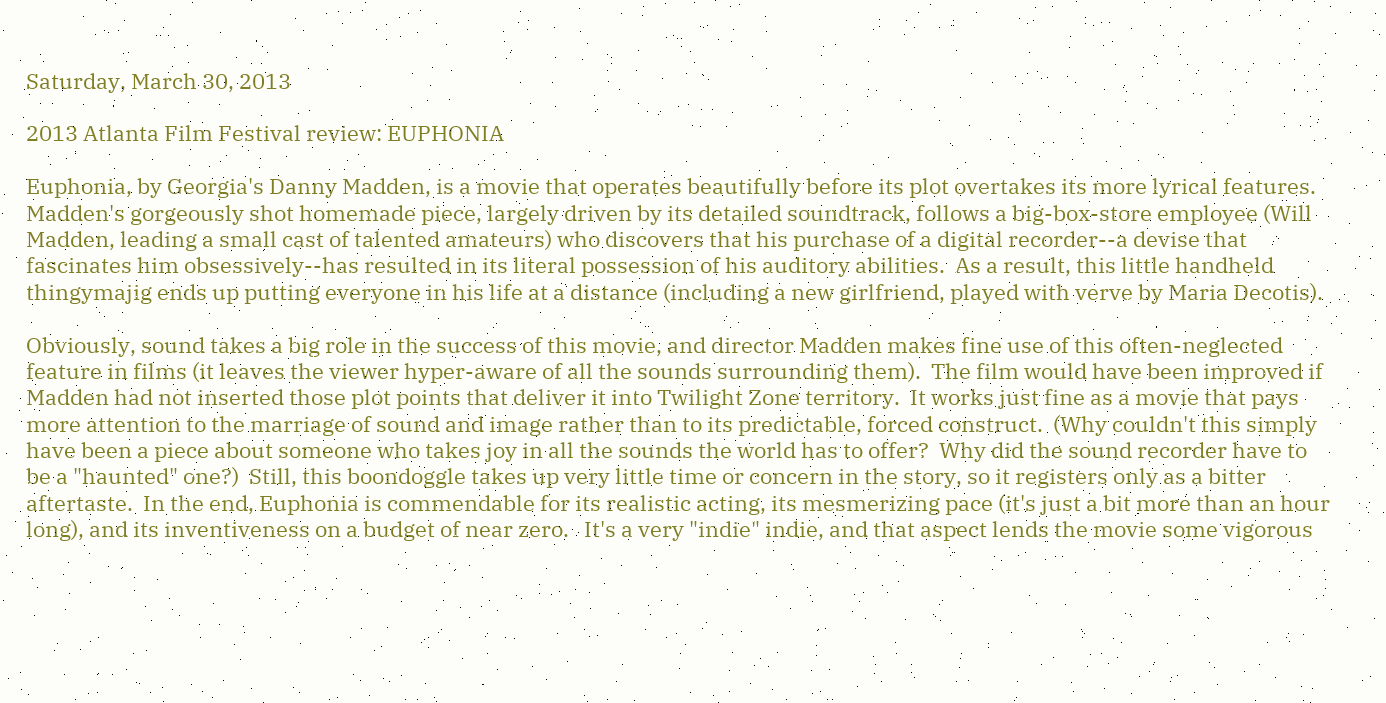Saturday, March 30, 2013

2013 Atlanta Film Festival review: EUPHONIA

Euphonia, by Georgia's Danny Madden, is a movie that operates beautifully before its plot overtakes its more lyrical features.  Madden's gorgeously shot homemade piece, largely driven by its detailed soundtrack, follows a big-box-store employee (Will Madden, leading a small cast of talented amateurs) who discovers that his purchase of a digital recorder--a devise that fascinates him obsessively--has resulted in its literal possession of his auditory abilities.  As a result, this little handheld thingymajig ends up putting everyone in his life at a distance (including a new girlfriend, played with verve by Maria Decotis).

Obviously, sound takes a big role in the success of this movie, and director Madden makes fine use of this often-neglected feature in films (it leaves the viewer hyper-aware of all the sounds surrounding them).  The film would have been improved if Madden had not inserted those plot points that deliver it into Twilight Zone territory.  It works just fine as a movie that pays more attention to the marriage of sound and image rather than to its predictable, forced construct.  (Why couldn't this simply have been a piece about someone who takes joy in all the sounds the world has to offer?  Why did the sound recorder have to be a "haunted" one?)  Still, this boondoggle takes up very little time or concern in the story, so it registers only as a bitter aftertaste.  In the end, Euphonia is commendable for its realistic acting, its mesmerizing pace (it's just a bit more than an hour long), and its inventiveness on a budget of near zero.   It's a very "indie" indie, and that aspect lends the movie some vigorous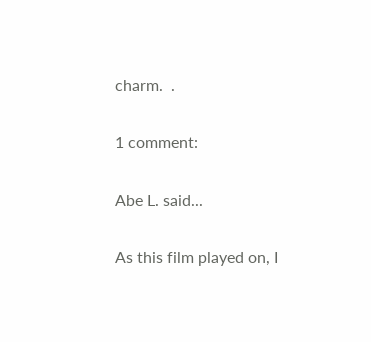charm.  .

1 comment:

Abe L. said...

As this film played on, I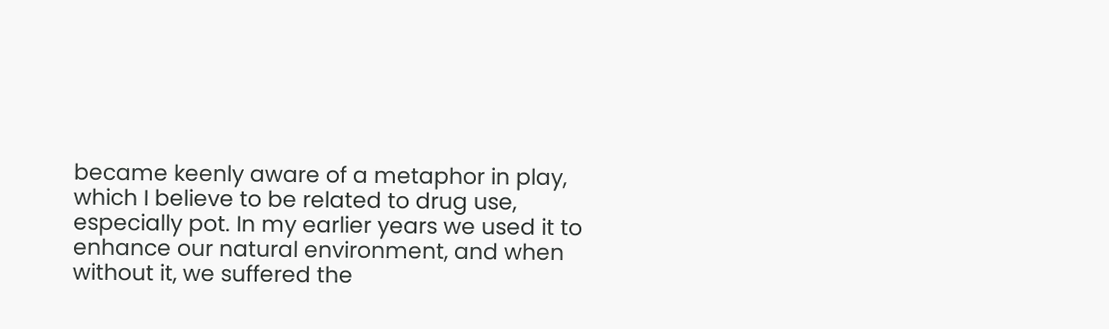became keenly aware of a metaphor in play, which I believe to be related to drug use, especially pot. In my earlier years we used it to enhance our natural environment, and when without it, we suffered the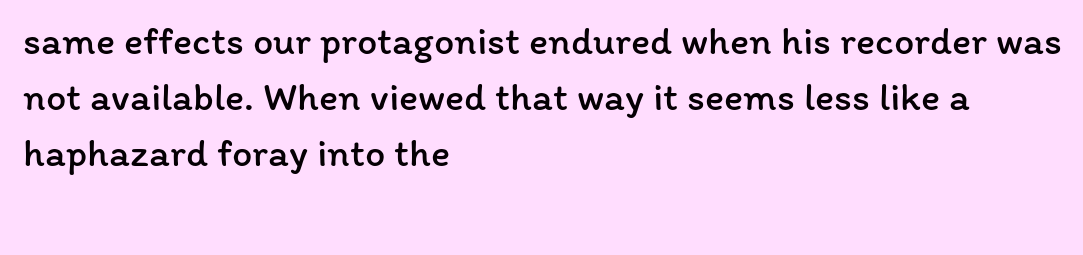same effects our protagonist endured when his recorder was not available. When viewed that way it seems less like a haphazard foray into the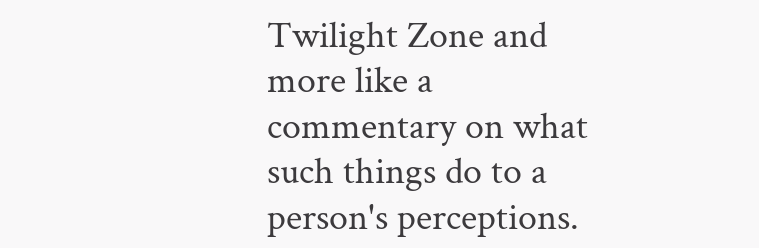Twilight Zone and more like a commentary on what such things do to a person's perceptions.